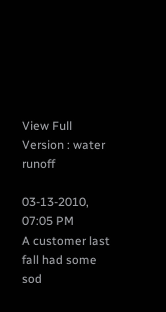View Full Version : water runoff

03-13-2010, 07:05 PM
A customer last fall had some sod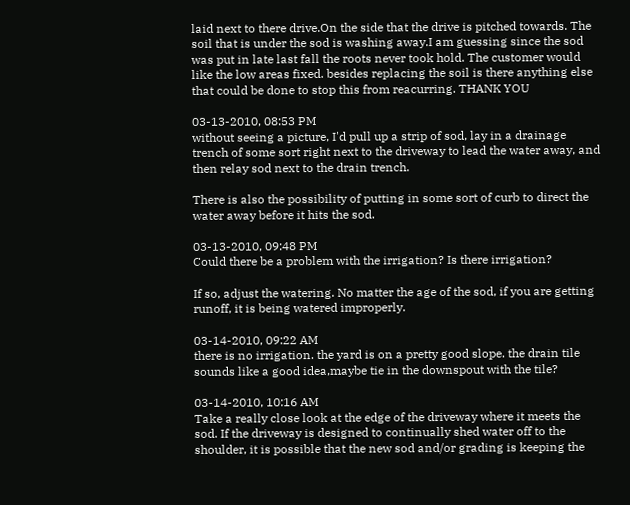laid next to there drive.On the side that the drive is pitched towards. The soil that is under the sod is washing away.I am guessing since the sod was put in late last fall the roots never took hold. The customer would like the low areas fixed. besides replacing the soil is there anything else that could be done to stop this from reacurring. THANK YOU

03-13-2010, 08:53 PM
without seeing a picture, I'd pull up a strip of sod, lay in a drainage trench of some sort right next to the driveway to lead the water away, and then relay sod next to the drain trench.

There is also the possibility of putting in some sort of curb to direct the water away before it hits the sod.

03-13-2010, 09:48 PM
Could there be a problem with the irrigation? Is there irrigation?

If so, adjust the watering. No matter the age of the sod, if you are getting runoff, it is being watered improperly.

03-14-2010, 09:22 AM
there is no irrigation. the yard is on a pretty good slope. the drain tile sounds like a good idea,maybe tie in the downspout with the tile?

03-14-2010, 10:16 AM
Take a really close look at the edge of the driveway where it meets the sod. If the driveway is designed to continually shed water off to the shoulder, it is possible that the new sod and/or grading is keeping the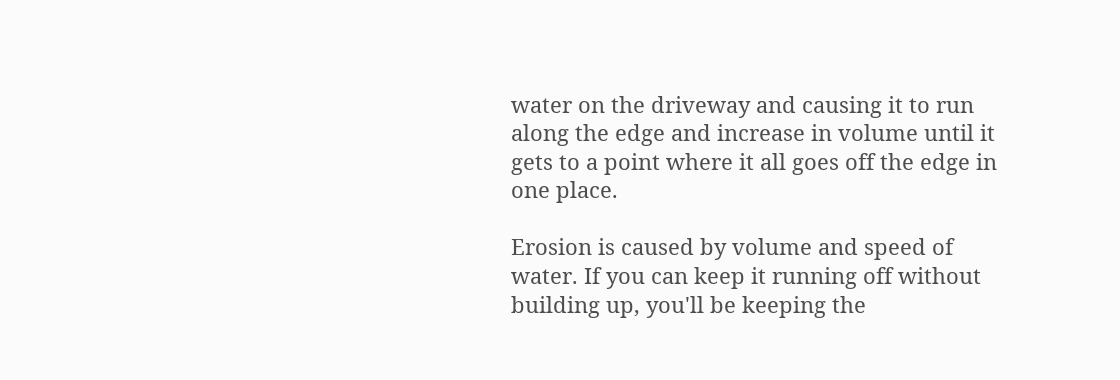water on the driveway and causing it to run along the edge and increase in volume until it gets to a point where it all goes off the edge in one place.

Erosion is caused by volume and speed of water. If you can keep it running off without building up, you'll be keeping the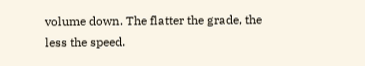volume down. The flatter the grade, the less the speed.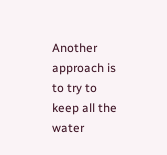Another approach is to try to keep all the water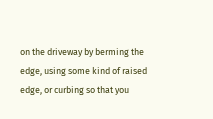on the driveway by berming the edge, using some kind of raised edge, or curbing so that you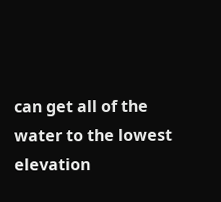can get all of the water to the lowest elevation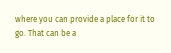where you can provide a place for it to go. That can be a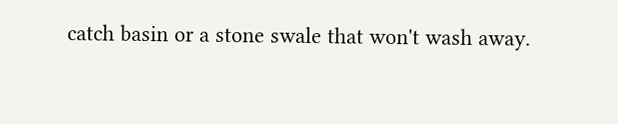catch basin or a stone swale that won't wash away.